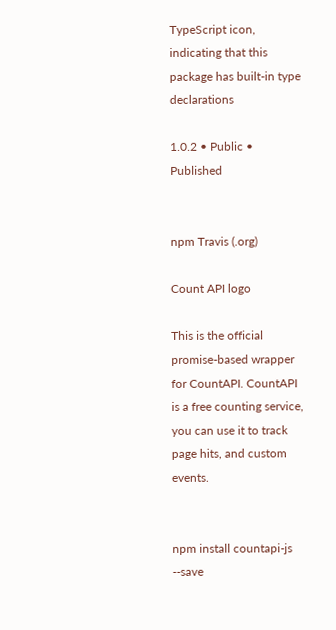TypeScript icon, indicating that this package has built-in type declarations

1.0.2 • Public • Published


npm Travis (.org)

Count API logo

This is the official promise-based wrapper for CountAPI. CountAPI is a free counting service, you can use it to track page hits, and custom events.


npm install countapi-js --save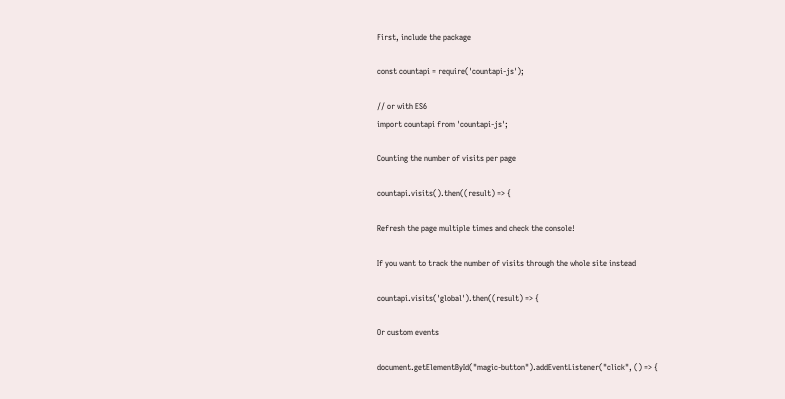First, include the package

const countapi = require('countapi-js');

// or with ES6
import countapi from 'countapi-js';

Counting the number of visits per page

countapi.visits().then((result) => {

Refresh the page multiple times and check the console!

If you want to track the number of visits through the whole site instead

countapi.visits('global').then((result) => {

Or custom events

document.getElementById("magic-button").addEventListener("click", () => {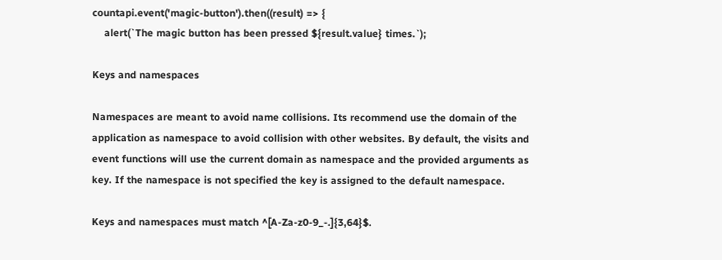countapi.event('magic-button').then((result) => {
    alert(`The magic button has been pressed ${result.value} times.`);

Keys and namespaces

Namespaces are meant to avoid name collisions. Its recommend use the domain of the application as namespace to avoid collision with other websites. By default, the visits and event functions will use the current domain as namespace and the provided arguments as key. If the namespace is not specified the key is assigned to the default namespace.

Keys and namespaces must match ^[A-Za-z0-9_-.]{3,64}$.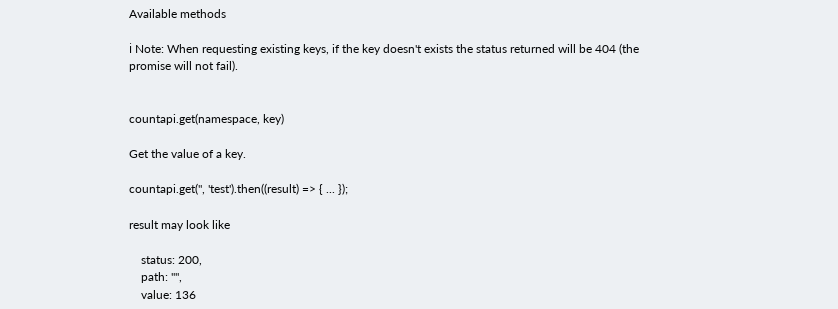Available methods

ℹ Note: When requesting existing keys, if the key doesn't exists the status returned will be 404 (the promise will not fail).


countapi.get(namespace, key)

Get the value of a key.

countapi.get('', 'test').then((result) => { ... });

result may look like

    status: 200,
    path: "",
    value: 136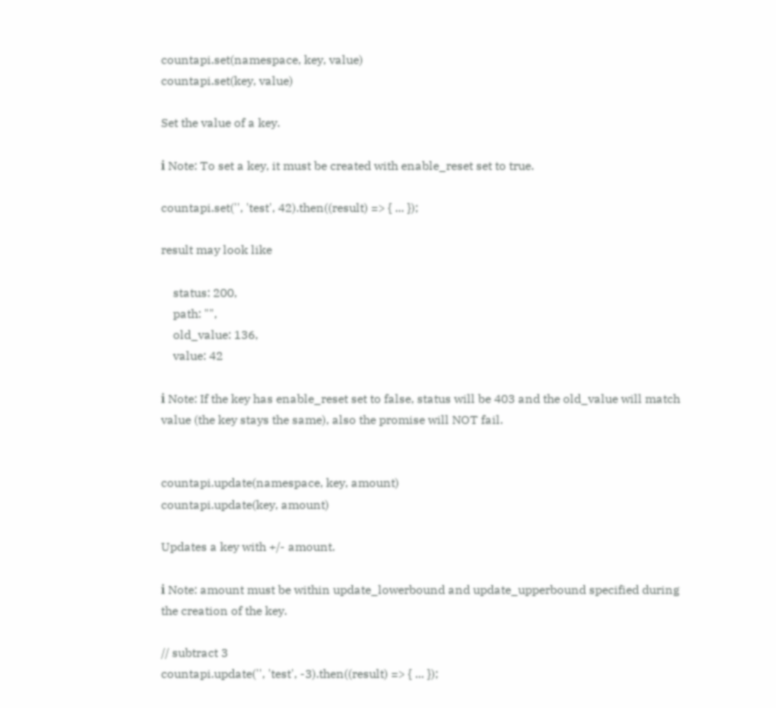countapi.set(namespace, key, value)
countapi.set(key, value)

Set the value of a key.

ℹ Note: To set a key, it must be created with enable_reset set to true.

countapi.set('', 'test', 42).then((result) => { ... });

result may look like

    status: 200,
    path: "",
    old_value: 136,
    value: 42

ℹ Note: If the key has enable_reset set to false, status will be 403 and the old_value will match value (the key stays the same), also the promise will NOT fail.


countapi.update(namespace, key, amount)
countapi.update(key, amount)

Updates a key with +/- amount.

ℹ Note: amount must be within update_lowerbound and update_upperbound specified during the creation of the key.

// subtract 3
countapi.update('', 'test', -3).then((result) => { ... });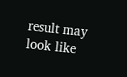result may look like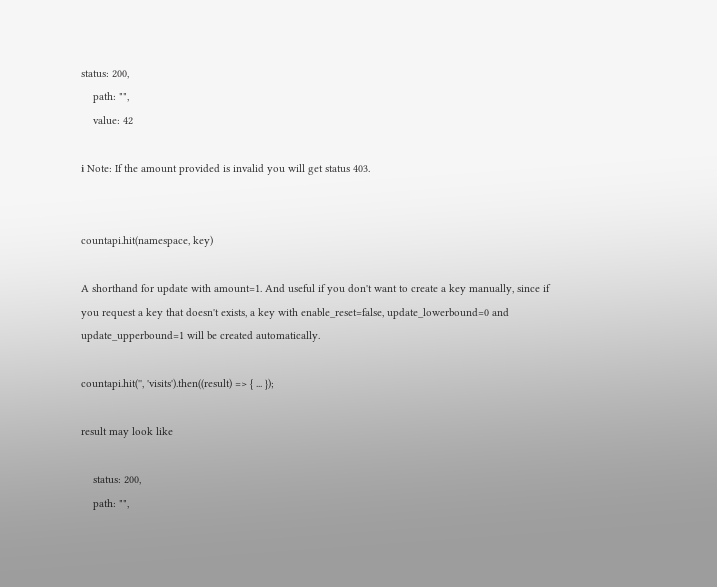status: 200,
    path: "",
    value: 42

ℹ Note: If the amount provided is invalid you will get status 403.


countapi.hit(namespace, key)

A shorthand for update with amount=1. And useful if you don't want to create a key manually, since if you request a key that doesn't exists, a key with enable_reset=false, update_lowerbound=0 and update_upperbound=1 will be created automatically.

countapi.hit('', 'visits').then((result) => { ... });

result may look like

    status: 200,
    path: "",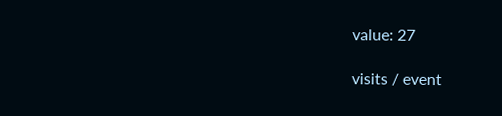value: 27

visits / event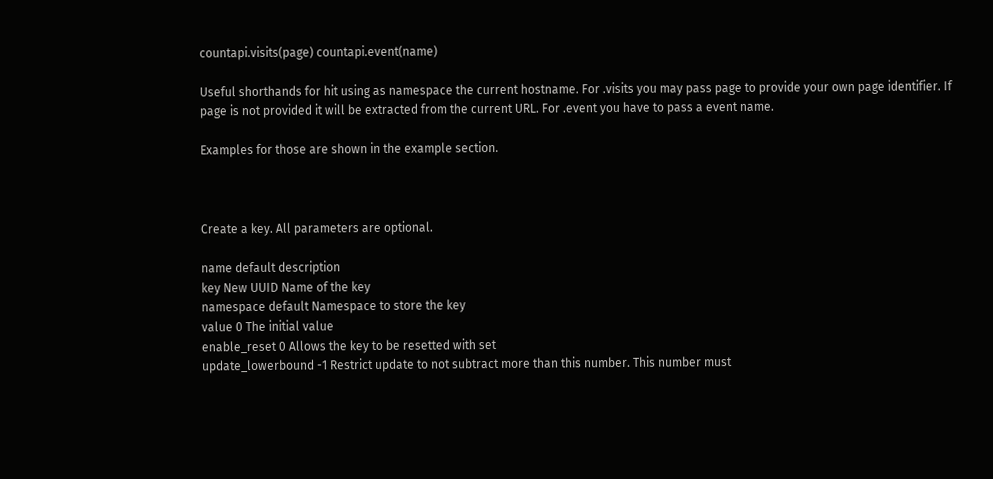countapi.visits(page) countapi.event(name)

Useful shorthands for hit using as namespace the current hostname. For .visits you may pass page to provide your own page identifier. If page is not provided it will be extracted from the current URL. For .event you have to pass a event name.

Examples for those are shown in the example section.



Create a key. All parameters are optional.

name default description
key New UUID Name of the key
namespace default Namespace to store the key
value 0 The initial value
enable_reset 0 Allows the key to be resetted with set
update_lowerbound -1 Restrict update to not subtract more than this number. This number must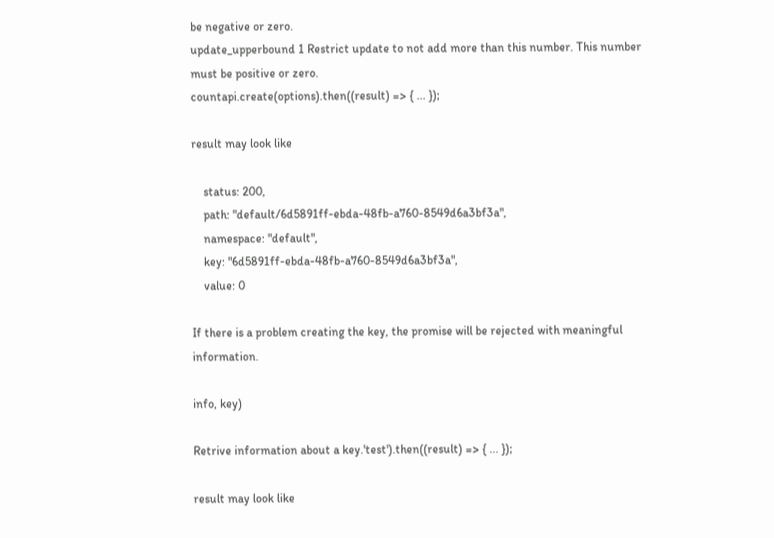be negative or zero.
update_upperbound 1 Restrict update to not add more than this number. This number must be positive or zero.
countapi.create(options).then((result) => { ... });

result may look like

    status: 200,
    path: "default/6d5891ff-ebda-48fb-a760-8549d6a3bf3a",
    namespace: "default",
    key: "6d5891ff-ebda-48fb-a760-8549d6a3bf3a",
    value: 0

If there is a problem creating the key, the promise will be rejected with meaningful information.

info, key)

Retrive information about a key.'test').then((result) => { ... });

result may look like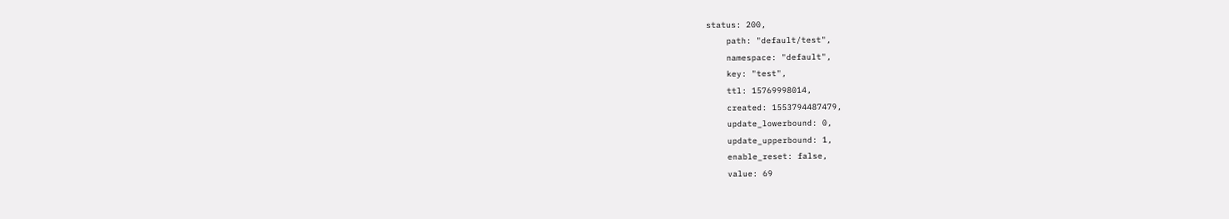status: 200,
    path: "default/test",
    namespace: "default",
    key: "test",
    ttl: 15769998014,
    created: 1553794487479,
    update_lowerbound: 0,
    update_upperbound: 1,
    enable_reset: false,
    value: 69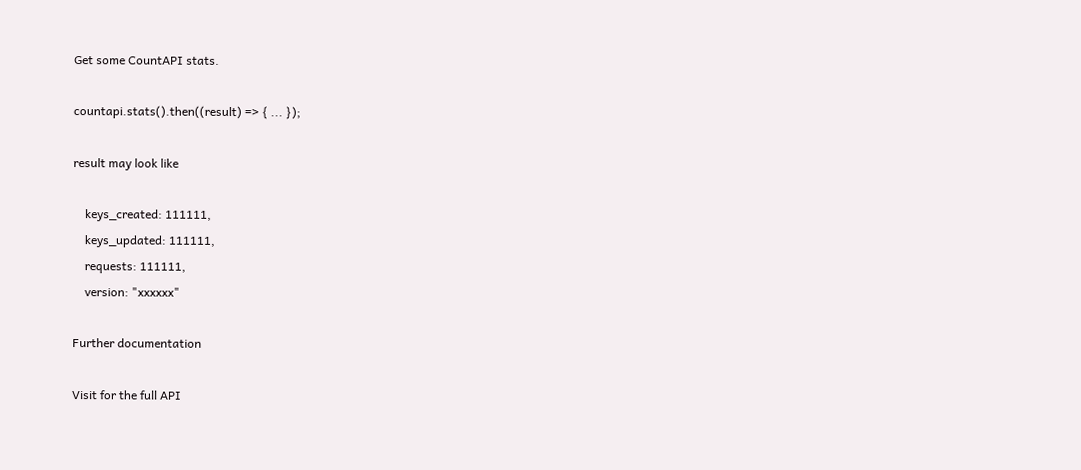Get some CountAPI stats.

countapi.stats().then((result) => { ... });

result may look like

    keys_created: 111111,
    keys_updated: 111111,
    requests: 111111,
    version: "xxxxxx"

Further documentation

Visit for the full API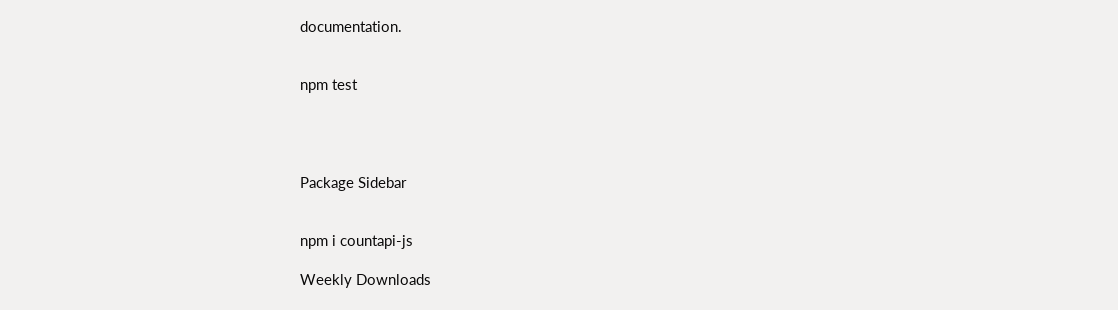documentation.


npm test




Package Sidebar


npm i countapi-js

Weekly Downloads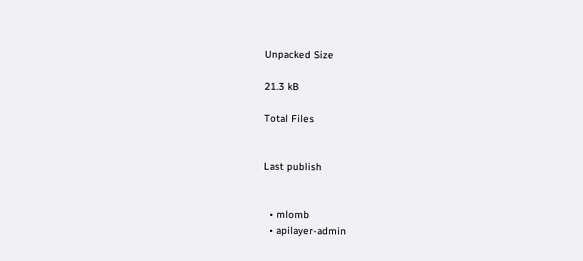Unpacked Size

21.3 kB

Total Files


Last publish


  • mlomb
  • apilayer-admin